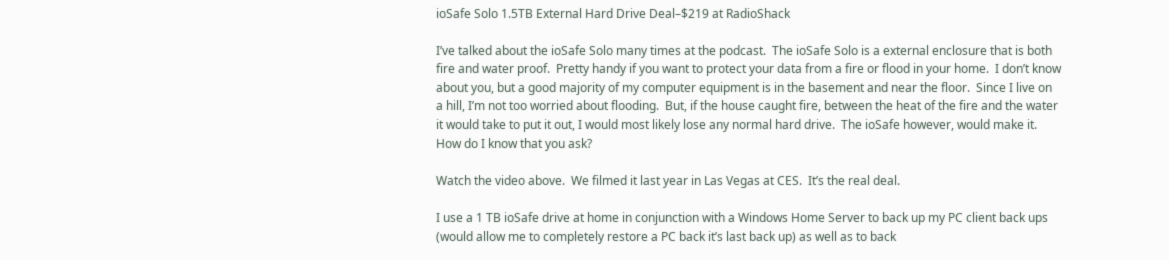ioSafe Solo 1.5TB External Hard Drive Deal–$219 at RadioShack

I’ve talked about the ioSafe Solo many times at the podcast.  The ioSafe Solo is a external enclosure that is both fire and water proof.  Pretty handy if you want to protect your data from a fire or flood in your home.  I don’t know about you, but a good majority of my computer equipment is in the basement and near the floor.  Since I live on a hill, I’m not too worried about flooding.  But, if the house caught fire, between the heat of the fire and the water it would take to put it out, I would most likely lose any normal hard drive.  The ioSafe however, would make it.  How do I know that you ask?

Watch the video above.  We filmed it last year in Las Vegas at CES.  It’s the real deal.

I use a 1 TB ioSafe drive at home in conjunction with a Windows Home Server to back up my PC client back ups (would allow me to completely restore a PC back it’s last back up) as well as to back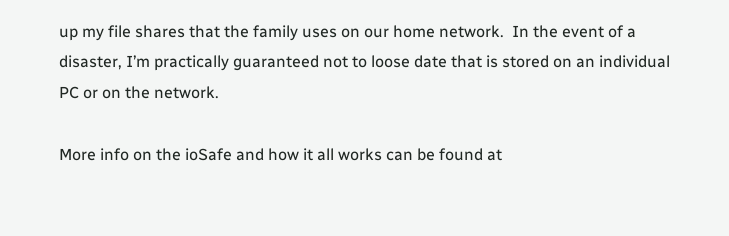up my file shares that the family uses on our home network.  In the event of a disaster, I’m practically guaranteed not to loose date that is stored on an individual PC or on the network.

More info on the ioSafe and how it all works can be found at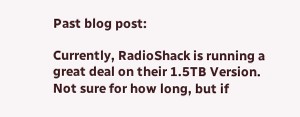Past blog post:

Currently, RadioShack is running a great deal on their 1.5TB Version.  Not sure for how long, but if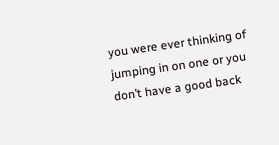you were ever thinking of jumping in on one or you don’t have a good back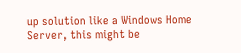up solution like a Windows Home Server, this might be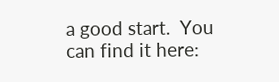a good start.  You can find it here: